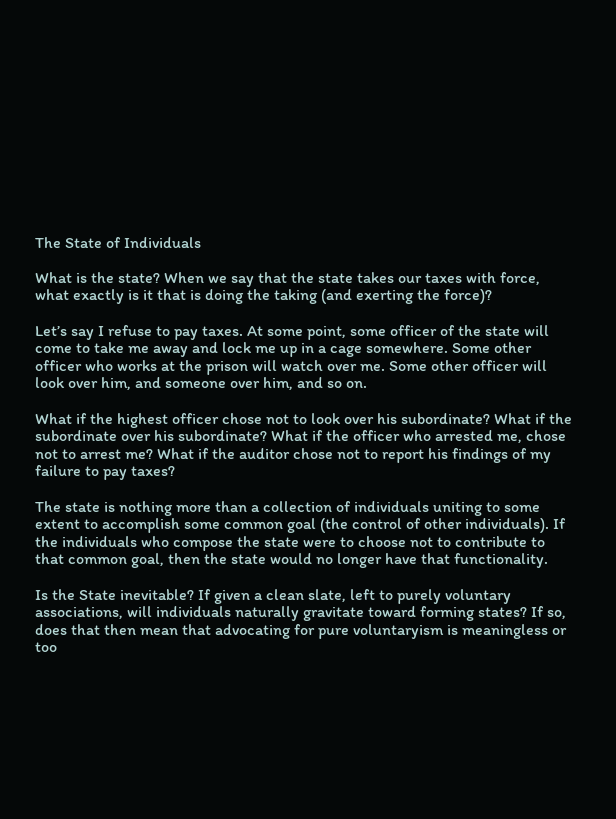The State of Individuals

What is the state? When we say that the state takes our taxes with force, what exactly is it that is doing the taking (and exerting the force)?

Let’s say I refuse to pay taxes. At some point, some officer of the state will come to take me away and lock me up in a cage somewhere. Some other officer who works at the prison will watch over me. Some other officer will look over him, and someone over him, and so on.

What if the highest officer chose not to look over his subordinate? What if the subordinate over his subordinate? What if the officer who arrested me, chose not to arrest me? What if the auditor chose not to report his findings of my failure to pay taxes?

The state is nothing more than a collection of individuals uniting to some extent to accomplish some common goal (the control of other individuals). If the individuals who compose the state were to choose not to contribute to that common goal, then the state would no longer have that functionality.

Is the State inevitable? If given a clean slate, left to purely voluntary associations, will individuals naturally gravitate toward forming states? If so, does that then mean that advocating for pure voluntaryism is meaningless or too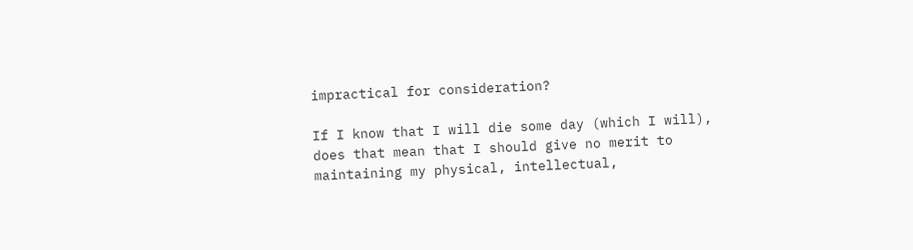impractical for consideration?

If I know that I will die some day (which I will), does that mean that I should give no merit to maintaining my physical, intellectual,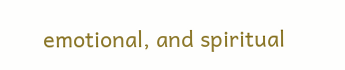emotional, and spiritual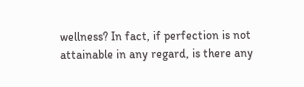wellness? In fact, if perfection is not attainable in any regard, is there any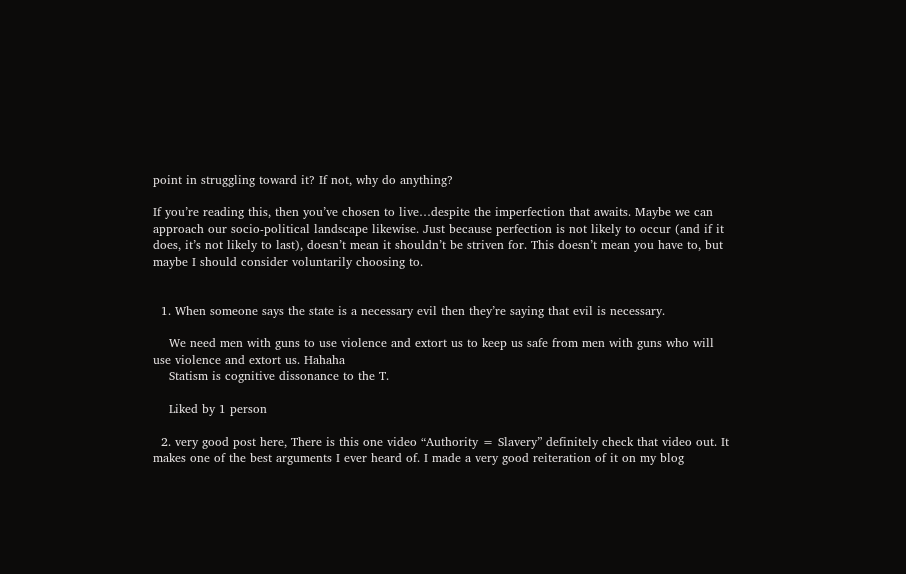point in struggling toward it? If not, why do anything?

If you’re reading this, then you’ve chosen to live…despite the imperfection that awaits. Maybe we can approach our socio-political landscape likewise. Just because perfection is not likely to occur (and if it does, it’s not likely to last), doesn’t mean it shouldn’t be striven for. This doesn’t mean you have to, but maybe I should consider voluntarily choosing to.


  1. When someone says the state is a necessary evil then they’re saying that evil is necessary.

    We need men with guns to use violence and extort us to keep us safe from men with guns who will use violence and extort us. Hahaha
    Statism is cognitive dissonance to the T.

    Liked by 1 person

  2. very good post here, There is this one video “Authority = Slavery” definitely check that video out. It makes one of the best arguments I ever heard of. I made a very good reiteration of it on my blog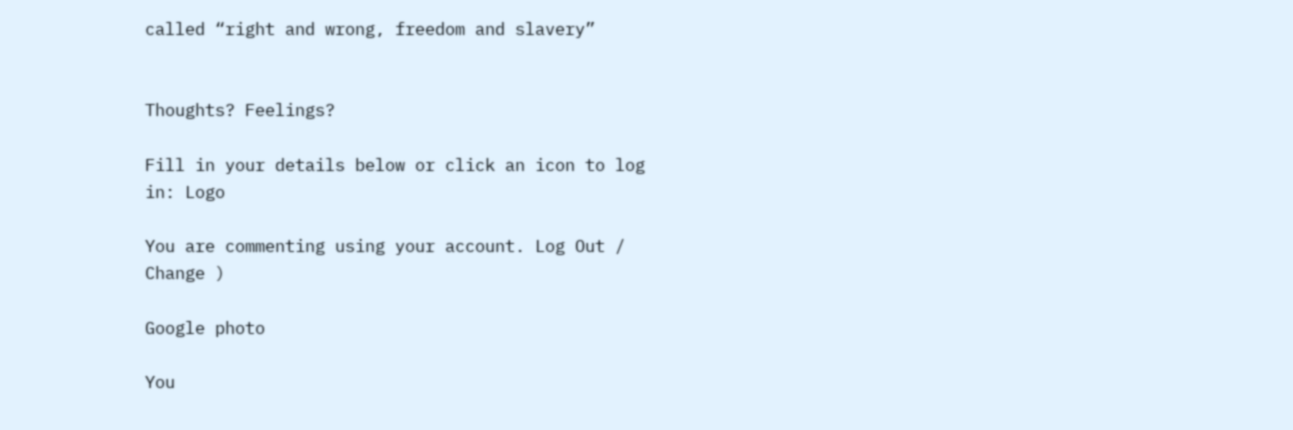called “right and wrong, freedom and slavery”


Thoughts? Feelings?

Fill in your details below or click an icon to log in: Logo

You are commenting using your account. Log Out /  Change )

Google photo

You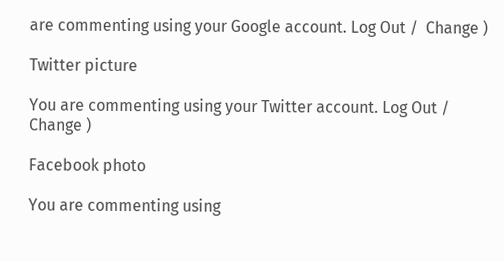are commenting using your Google account. Log Out /  Change )

Twitter picture

You are commenting using your Twitter account. Log Out /  Change )

Facebook photo

You are commenting using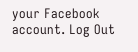your Facebook account. Log Out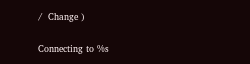/  Change )

Connecting to %s